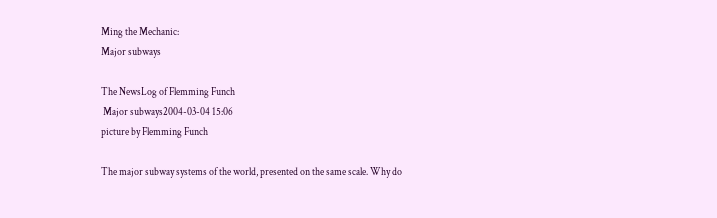Ming the Mechanic:
Major subways

The NewsLog of Flemming Funch
 Major subways2004-03-04 15:06
picture by Flemming Funch

The major subway systems of the world, presented on the same scale. Why do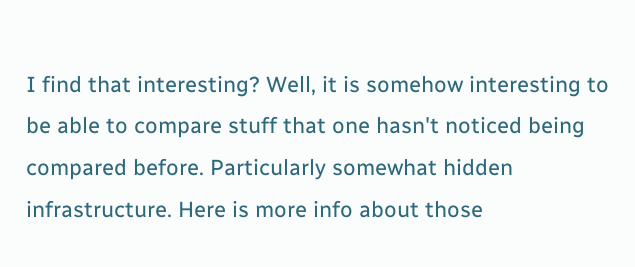I find that interesting? Well, it is somehow interesting to be able to compare stuff that one hasn't noticed being compared before. Particularly somewhat hidden infrastructure. Here is more info about those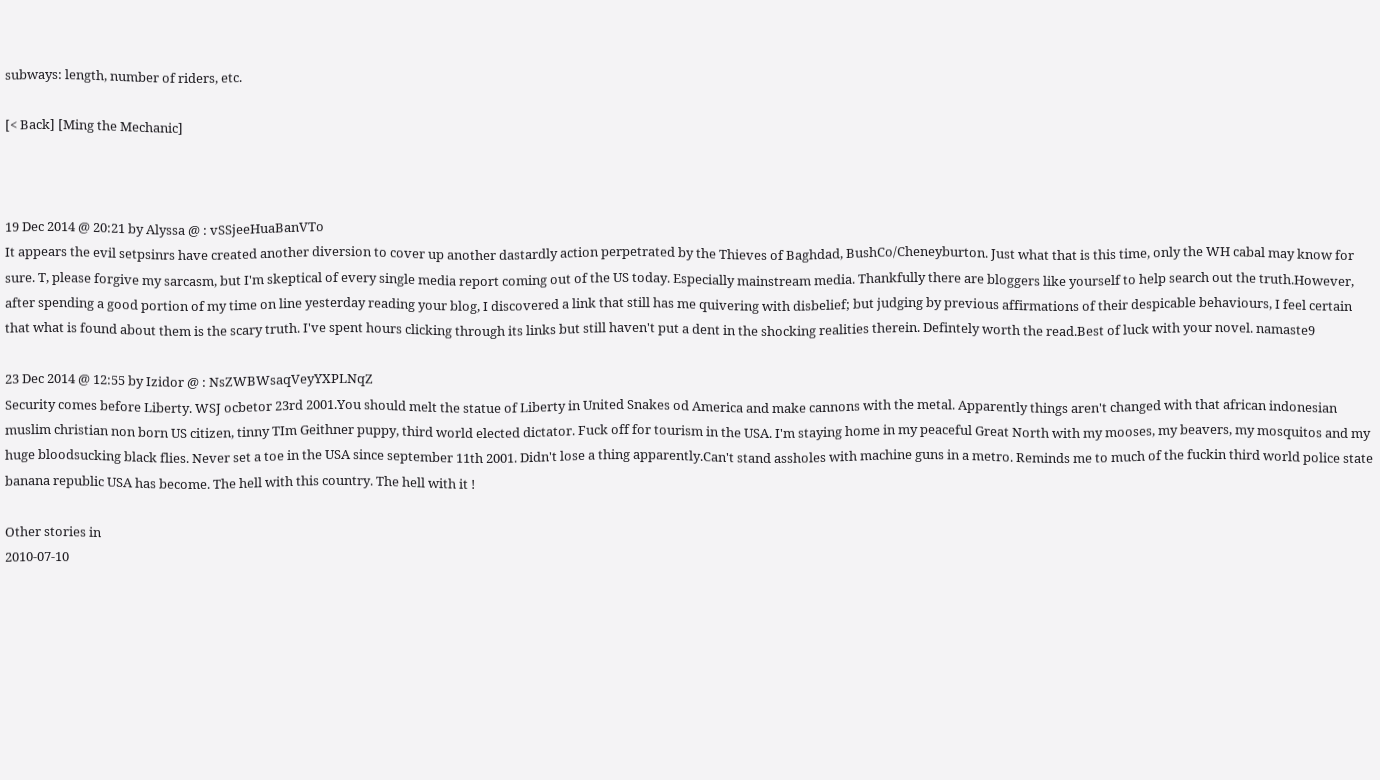subways: length, number of riders, etc.

[< Back] [Ming the Mechanic]



19 Dec 2014 @ 20:21 by Alyssa @ : vSSjeeHuaBanVTo
It appears the evil setpsinrs have created another diversion to cover up another dastardly action perpetrated by the Thieves of Baghdad, BushCo/Cheneyburton. Just what that is this time, only the WH cabal may know for sure. T, please forgive my sarcasm, but I'm skeptical of every single media report coming out of the US today. Especially mainstream media. Thankfully there are bloggers like yourself to help search out the truth.However, after spending a good portion of my time on line yesterday reading your blog, I discovered a link that still has me quivering with disbelief; but judging by previous affirmations of their despicable behaviours, I feel certain that what is found about them is the scary truth. I've spent hours clicking through its links but still haven't put a dent in the shocking realities therein. Defintely worth the read.Best of luck with your novel. namaste9

23 Dec 2014 @ 12:55 by Izidor @ : NsZWBWsaqVeyYXPLNqZ
Security comes before Liberty. WSJ ocbetor 23rd 2001.You should melt the statue of Liberty in United Snakes od America and make cannons with the metal. Apparently things aren't changed with that african indonesian muslim christian non born US citizen, tinny TIm Geithner puppy, third world elected dictator. Fuck off for tourism in the USA. I'm staying home in my peaceful Great North with my mooses, my beavers, my mosquitos and my huge bloodsucking black flies. Never set a toe in the USA since september 11th 2001. Didn't lose a thing apparently.Can't stand assholes with machine guns in a metro. Reminds me to much of the fuckin third world police state banana republic USA has become. The hell with this country. The hell with it !

Other stories in
2010-07-10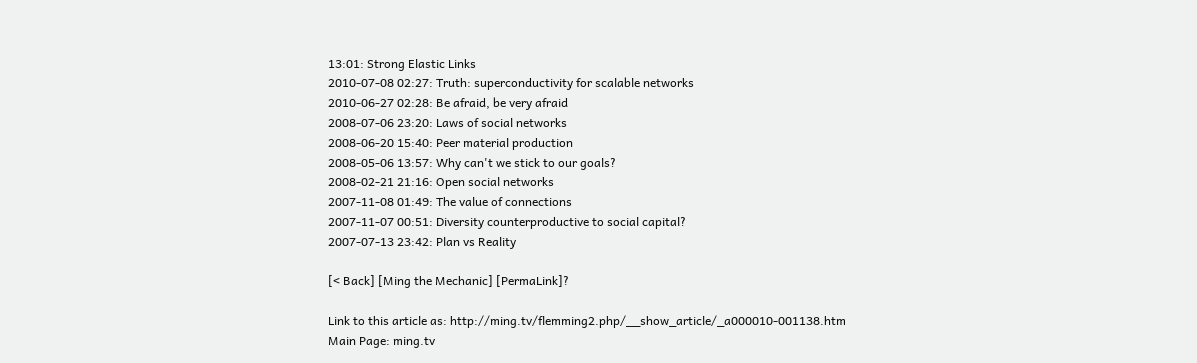13:01: Strong Elastic Links
2010-07-08 02:27: Truth: superconductivity for scalable networks
2010-06-27 02:28: Be afraid, be very afraid
2008-07-06 23:20: Laws of social networks
2008-06-20 15:40: Peer material production
2008-05-06 13:57: Why can't we stick to our goals?
2008-02-21 21:16: Open social networks
2007-11-08 01:49: The value of connections
2007-11-07 00:51: Diversity counterproductive to social capital?
2007-07-13 23:42: Plan vs Reality

[< Back] [Ming the Mechanic] [PermaLink]?

Link to this article as: http://ming.tv/flemming2.php/__show_article/_a000010-001138.htm
Main Page: ming.tv